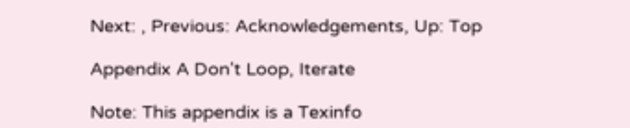Next: , Previous: Acknowledgements, Up: Top

Appendix A Don't Loop, Iterate

Note: This appendix is a Texinfo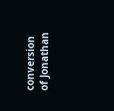conversion of Jonathan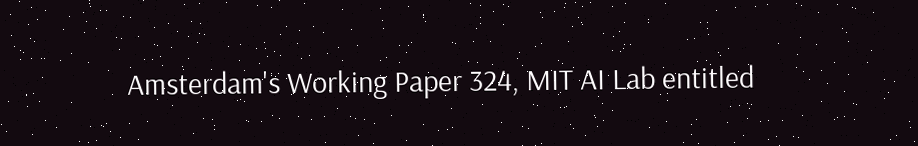Amsterdam's Working Paper 324, MIT AI Lab entitled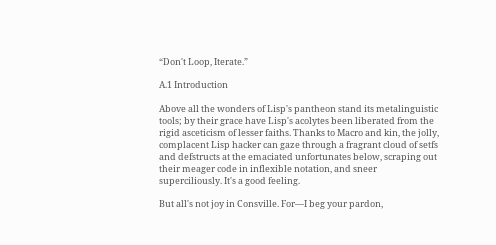“Don't Loop, Iterate.”

A.1 Introduction

Above all the wonders of Lisp's pantheon stand its metalinguistic tools; by their grace have Lisp's acolytes been liberated from the rigid asceticism of lesser faiths. Thanks to Macro and kin, the jolly, complacent Lisp hacker can gaze through a fragrant cloud of setfs and defstructs at the emaciated unfortunates below, scraping out their meager code in inflexible notation, and sneer superciliously. It's a good feeling.

But all's not joy in Consville. For—I beg your pardon,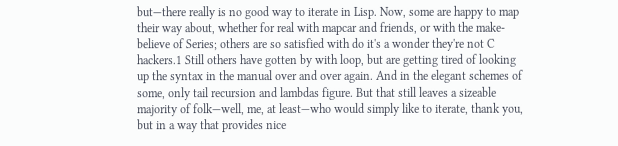but—there really is no good way to iterate in Lisp. Now, some are happy to map their way about, whether for real with mapcar and friends, or with the make-believe of Series; others are so satisfied with do it's a wonder they're not C hackers.1 Still others have gotten by with loop, but are getting tired of looking up the syntax in the manual over and over again. And in the elegant schemes of some, only tail recursion and lambdas figure. But that still leaves a sizeable majority of folk—well, me, at least—who would simply like to iterate, thank you, but in a way that provides nice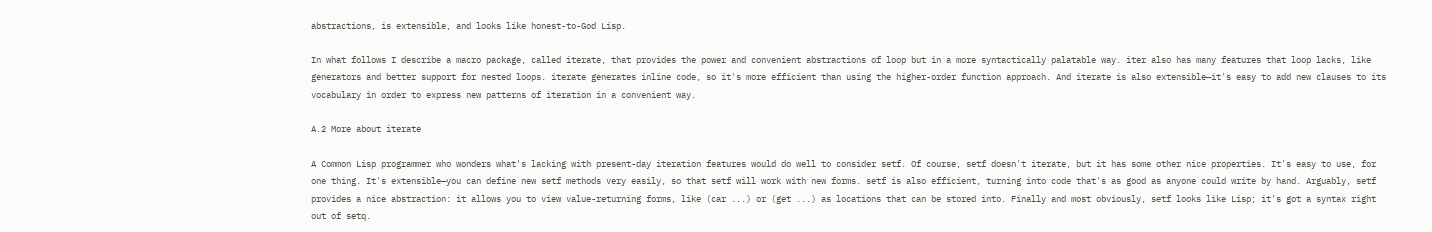abstractions, is extensible, and looks like honest-to-God Lisp.

In what follows I describe a macro package, called iterate, that provides the power and convenient abstractions of loop but in a more syntactically palatable way. iter also has many features that loop lacks, like generators and better support for nested loops. iterate generates inline code, so it's more efficient than using the higher-order function approach. And iterate is also extensible—it's easy to add new clauses to its vocabulary in order to express new patterns of iteration in a convenient way.

A.2 More about iterate

A Common Lisp programmer who wonders what's lacking with present-day iteration features would do well to consider setf. Of course, setf doesn't iterate, but it has some other nice properties. It's easy to use, for one thing. It's extensible—you can define new setf methods very easily, so that setf will work with new forms. setf is also efficient, turning into code that's as good as anyone could write by hand. Arguably, setf provides a nice abstraction: it allows you to view value-returning forms, like (car ...) or (get ...) as locations that can be stored into. Finally and most obviously, setf looks like Lisp; it's got a syntax right out of setq.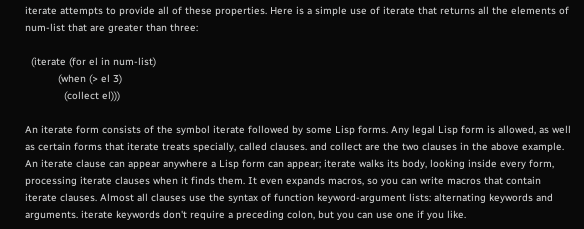iterate attempts to provide all of these properties. Here is a simple use of iterate that returns all the elements of num-list that are greater than three:

  (iterate (for el in num-list)
           (when (> el 3)
             (collect el)))

An iterate form consists of the symbol iterate followed by some Lisp forms. Any legal Lisp form is allowed, as well as certain forms that iterate treats specially, called clauses. and collect are the two clauses in the above example. An iterate clause can appear anywhere a Lisp form can appear; iterate walks its body, looking inside every form, processing iterate clauses when it finds them. It even expands macros, so you can write macros that contain iterate clauses. Almost all clauses use the syntax of function keyword-argument lists: alternating keywords and arguments. iterate keywords don't require a preceding colon, but you can use one if you like.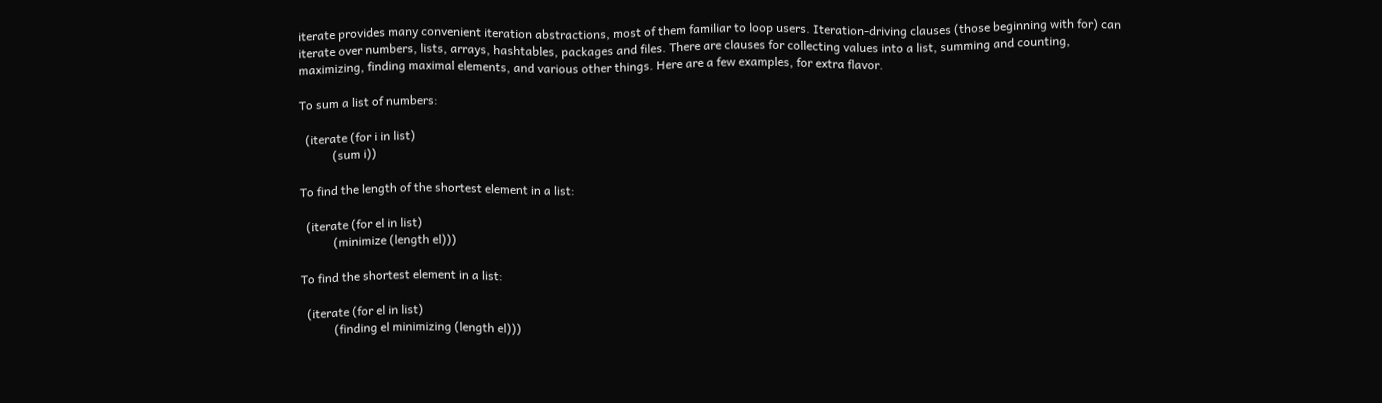iterate provides many convenient iteration abstractions, most of them familiar to loop users. Iteration-driving clauses (those beginning with for) can iterate over numbers, lists, arrays, hashtables, packages and files. There are clauses for collecting values into a list, summing and counting, maximizing, finding maximal elements, and various other things. Here are a few examples, for extra flavor.

To sum a list of numbers:

  (iterate (for i in list)
           (sum i))

To find the length of the shortest element in a list:

  (iterate (for el in list)
           (minimize (length el)))

To find the shortest element in a list:

  (iterate (for el in list)
           (finding el minimizing (length el)))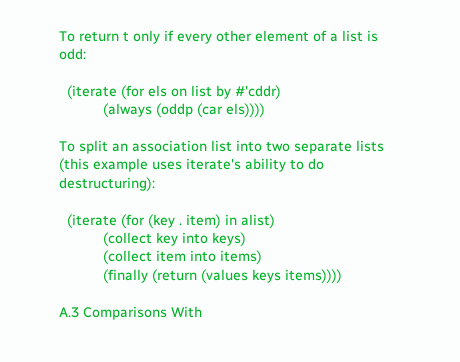To return t only if every other element of a list is odd:

  (iterate (for els on list by #'cddr)
           (always (oddp (car els))))

To split an association list into two separate lists (this example uses iterate's ability to do destructuring):

  (iterate (for (key . item) in alist)
           (collect key into keys)
           (collect item into items)
           (finally (return (values keys items))))

A.3 Comparisons With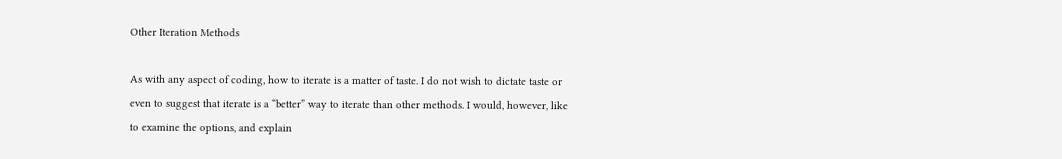Other Iteration Methods

As with any aspect of coding, how to iterate is a matter of taste. I do not wish to dictate taste or even to suggest that iterate is a “better” way to iterate than other methods. I would, however, like to examine the options, and explain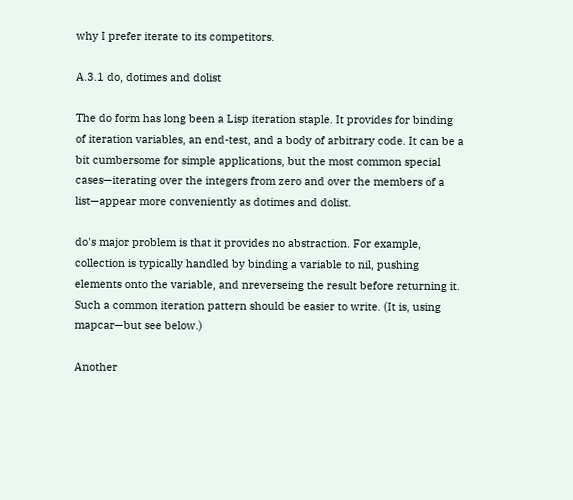why I prefer iterate to its competitors.

A.3.1 do, dotimes and dolist

The do form has long been a Lisp iteration staple. It provides for binding of iteration variables, an end-test, and a body of arbitrary code. It can be a bit cumbersome for simple applications, but the most common special cases—iterating over the integers from zero and over the members of a list—appear more conveniently as dotimes and dolist.

do's major problem is that it provides no abstraction. For example, collection is typically handled by binding a variable to nil, pushing elements onto the variable, and nreverseing the result before returning it. Such a common iteration pattern should be easier to write. (It is, using mapcar—but see below.)

Another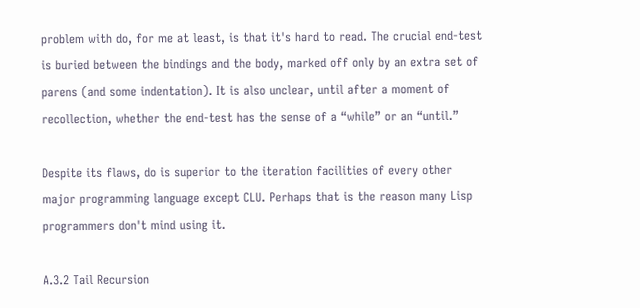problem with do, for me at least, is that it's hard to read. The crucial end-test is buried between the bindings and the body, marked off only by an extra set of parens (and some indentation). It is also unclear, until after a moment of recollection, whether the end-test has the sense of a “while” or an “until.”

Despite its flaws, do is superior to the iteration facilities of every other major programming language except CLU. Perhaps that is the reason many Lisp programmers don't mind using it.

A.3.2 Tail Recursion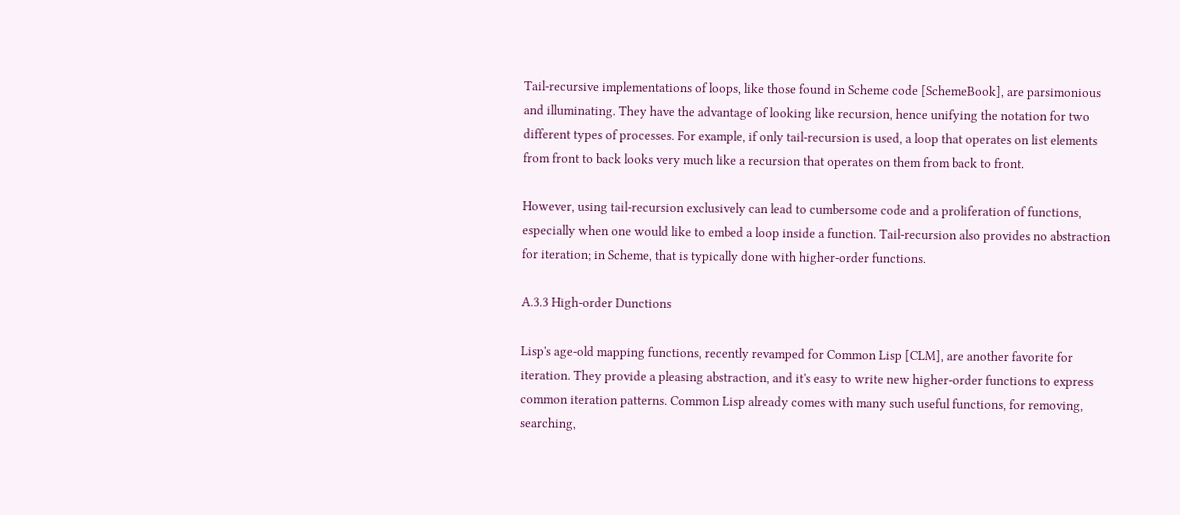Tail-recursive implementations of loops, like those found in Scheme code [SchemeBook], are parsimonious and illuminating. They have the advantage of looking like recursion, hence unifying the notation for two different types of processes. For example, if only tail-recursion is used, a loop that operates on list elements from front to back looks very much like a recursion that operates on them from back to front.

However, using tail-recursion exclusively can lead to cumbersome code and a proliferation of functions, especially when one would like to embed a loop inside a function. Tail-recursion also provides no abstraction for iteration; in Scheme, that is typically done with higher-order functions.

A.3.3 High-order Dunctions

Lisp's age-old mapping functions, recently revamped for Common Lisp [CLM], are another favorite for iteration. They provide a pleasing abstraction, and it's easy to write new higher-order functions to express common iteration patterns. Common Lisp already comes with many such useful functions, for removing, searching,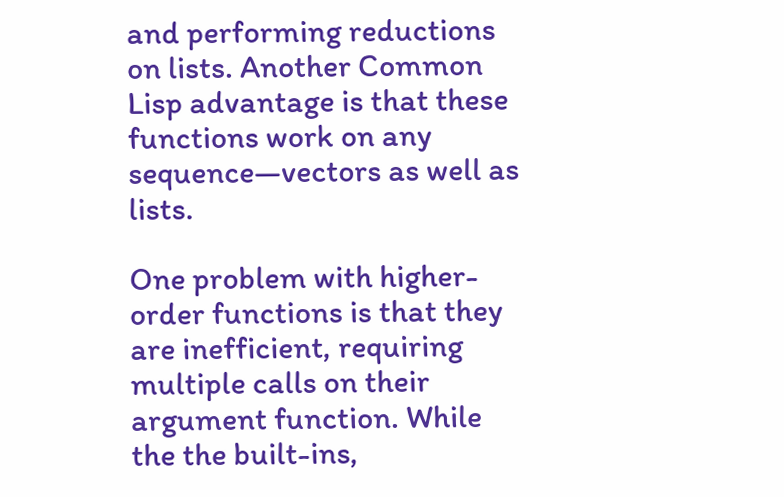and performing reductions on lists. Another Common Lisp advantage is that these functions work on any sequence—vectors as well as lists.

One problem with higher-order functions is that they are inefficient, requiring multiple calls on their argument function. While the the built-ins,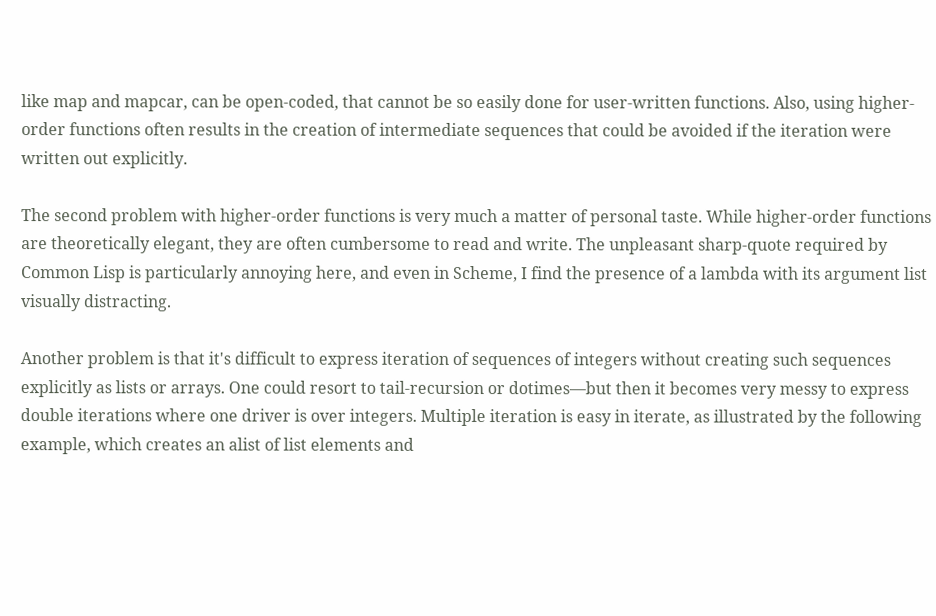like map and mapcar, can be open-coded, that cannot be so easily done for user-written functions. Also, using higher-order functions often results in the creation of intermediate sequences that could be avoided if the iteration were written out explicitly.

The second problem with higher-order functions is very much a matter of personal taste. While higher-order functions are theoretically elegant, they are often cumbersome to read and write. The unpleasant sharp-quote required by Common Lisp is particularly annoying here, and even in Scheme, I find the presence of a lambda with its argument list visually distracting.

Another problem is that it's difficult to express iteration of sequences of integers without creating such sequences explicitly as lists or arrays. One could resort to tail-recursion or dotimes—but then it becomes very messy to express double iterations where one driver is over integers. Multiple iteration is easy in iterate, as illustrated by the following example, which creates an alist of list elements and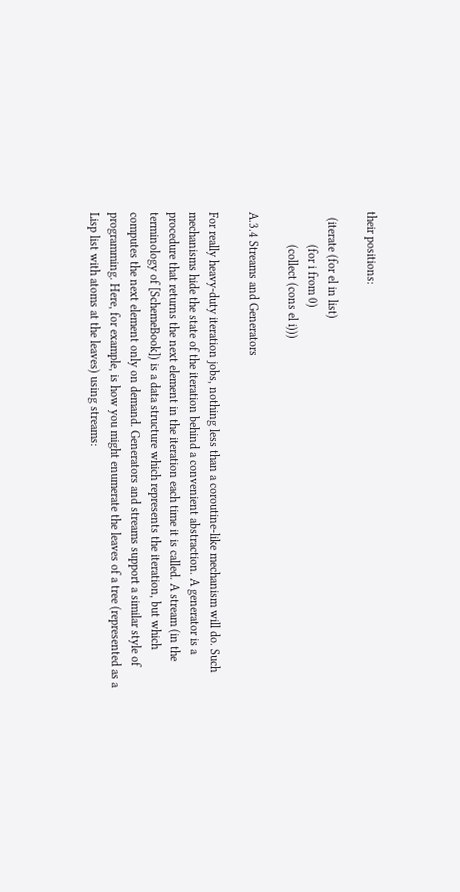their positions:

  (iterate (for el in list)
           (for i from 0)
           (collect (cons el i)))

A.3.4 Streams and Generators

For really heavy-duty iteration jobs, nothing less than a coroutine-like mechanism will do. Such mechanisms hide the state of the iteration behind a convenient abstraction. A generator is a procedure that returns the next element in the iteration each time it is called. A stream (in the terminology of [SchemeBook]) is a data structure which represents the iteration, but which computes the next element only on demand. Generators and streams support a similar style of programming. Here, for example, is how you might enumerate the leaves of a tree (represented as a Lisp list with atoms at the leaves) using streams: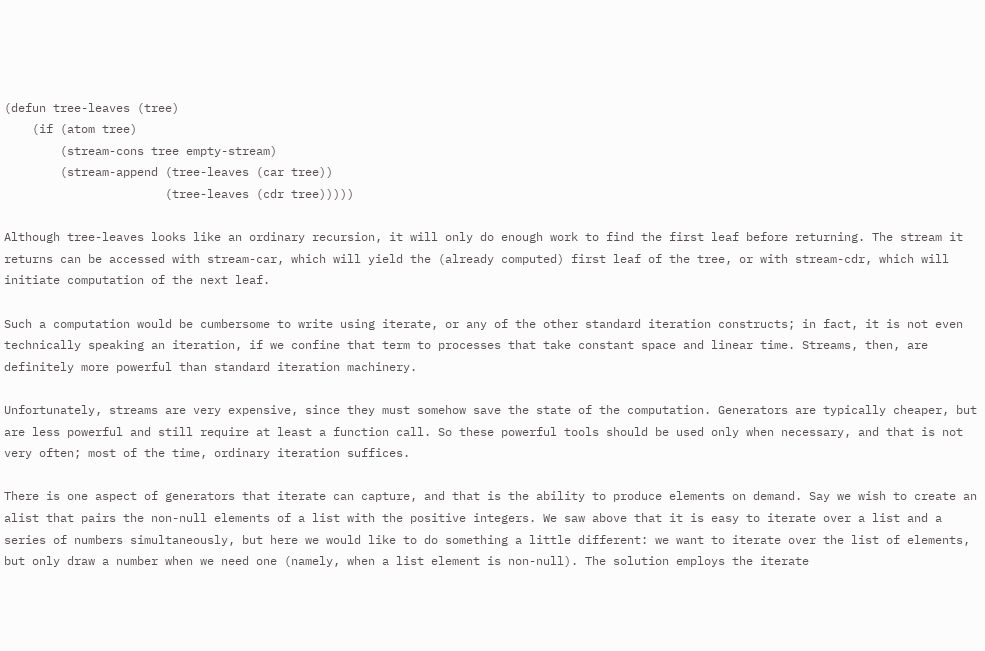(defun tree-leaves (tree)
    (if (atom tree)
        (stream-cons tree empty-stream)
        (stream-append (tree-leaves (car tree))
                       (tree-leaves (cdr tree)))))

Although tree-leaves looks like an ordinary recursion, it will only do enough work to find the first leaf before returning. The stream it returns can be accessed with stream-car, which will yield the (already computed) first leaf of the tree, or with stream-cdr, which will initiate computation of the next leaf.

Such a computation would be cumbersome to write using iterate, or any of the other standard iteration constructs; in fact, it is not even technically speaking an iteration, if we confine that term to processes that take constant space and linear time. Streams, then, are definitely more powerful than standard iteration machinery.

Unfortunately, streams are very expensive, since they must somehow save the state of the computation. Generators are typically cheaper, but are less powerful and still require at least a function call. So these powerful tools should be used only when necessary, and that is not very often; most of the time, ordinary iteration suffices.

There is one aspect of generators that iterate can capture, and that is the ability to produce elements on demand. Say we wish to create an alist that pairs the non-null elements of a list with the positive integers. We saw above that it is easy to iterate over a list and a series of numbers simultaneously, but here we would like to do something a little different: we want to iterate over the list of elements, but only draw a number when we need one (namely, when a list element is non-null). The solution employs the iterate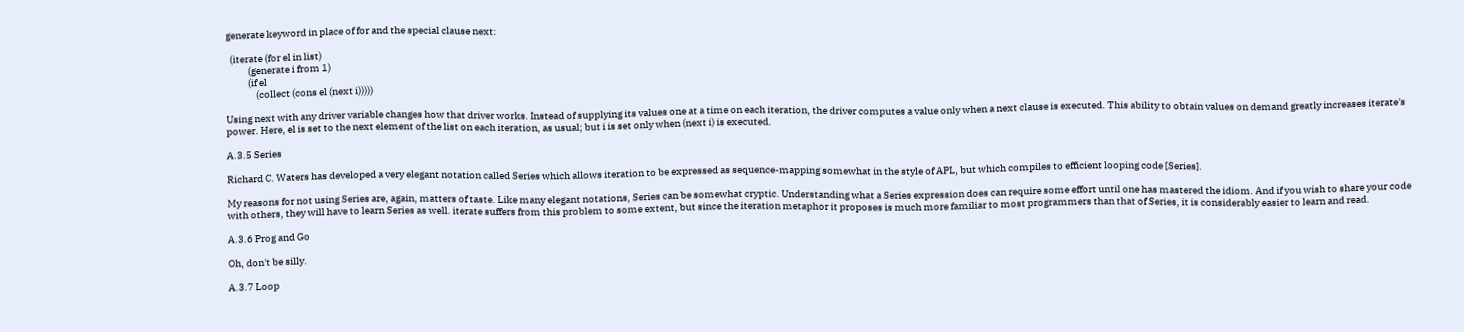generate keyword in place of for and the special clause next:

  (iterate (for el in list)
           (generate i from 1)
           (if el
               (collect (cons el (next i)))))

Using next with any driver variable changes how that driver works. Instead of supplying its values one at a time on each iteration, the driver computes a value only when a next clause is executed. This ability to obtain values on demand greatly increases iterate's power. Here, el is set to the next element of the list on each iteration, as usual; but i is set only when (next i) is executed.

A.3.5 Series

Richard C. Waters has developed a very elegant notation called Series which allows iteration to be expressed as sequence-mapping somewhat in the style of APL, but which compiles to efficient looping code [Series].

My reasons for not using Series are, again, matters of taste. Like many elegant notations, Series can be somewhat cryptic. Understanding what a Series expression does can require some effort until one has mastered the idiom. And if you wish to share your code with others, they will have to learn Series as well. iterate suffers from this problem to some extent, but since the iteration metaphor it proposes is much more familiar to most programmers than that of Series, it is considerably easier to learn and read.

A.3.6 Prog and Go

Oh, don't be silly.

A.3.7 Loop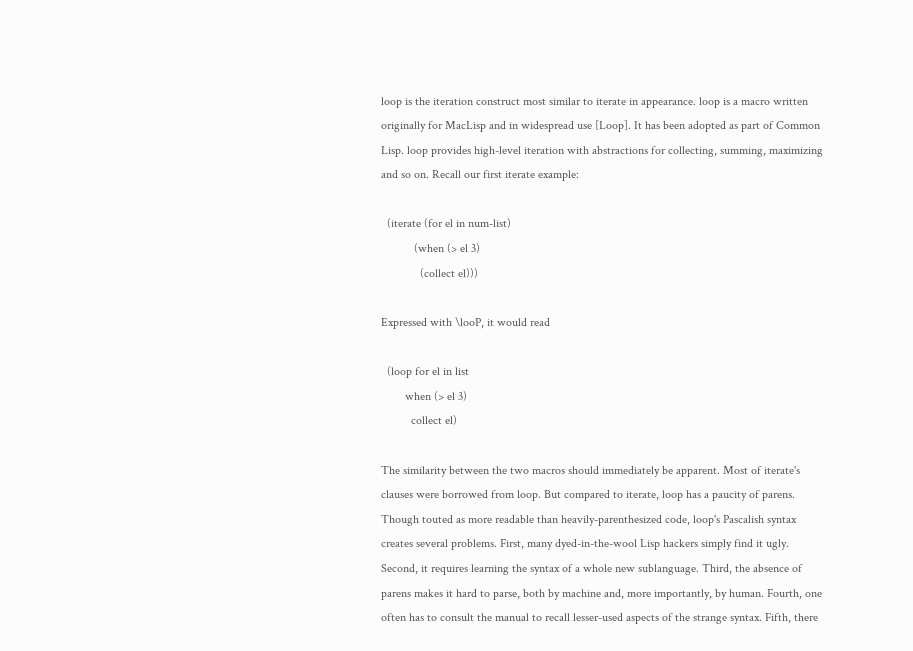loop is the iteration construct most similar to iterate in appearance. loop is a macro written originally for MacLisp and in widespread use [Loop]. It has been adopted as part of Common Lisp. loop provides high-level iteration with abstractions for collecting, summing, maximizing and so on. Recall our first iterate example:

  (iterate (for el in num-list)
           (when (> el 3)
             (collect el)))

Expressed with \looP, it would read

  (loop for el in list
        when (> el 3)
          collect el)

The similarity between the two macros should immediately be apparent. Most of iterate's clauses were borrowed from loop. But compared to iterate, loop has a paucity of parens. Though touted as more readable than heavily-parenthesized code, loop's Pascalish syntax creates several problems. First, many dyed-in-the-wool Lisp hackers simply find it ugly. Second, it requires learning the syntax of a whole new sublanguage. Third, the absence of parens makes it hard to parse, both by machine and, more importantly, by human. Fourth, one often has to consult the manual to recall lesser-used aspects of the strange syntax. Fifth, there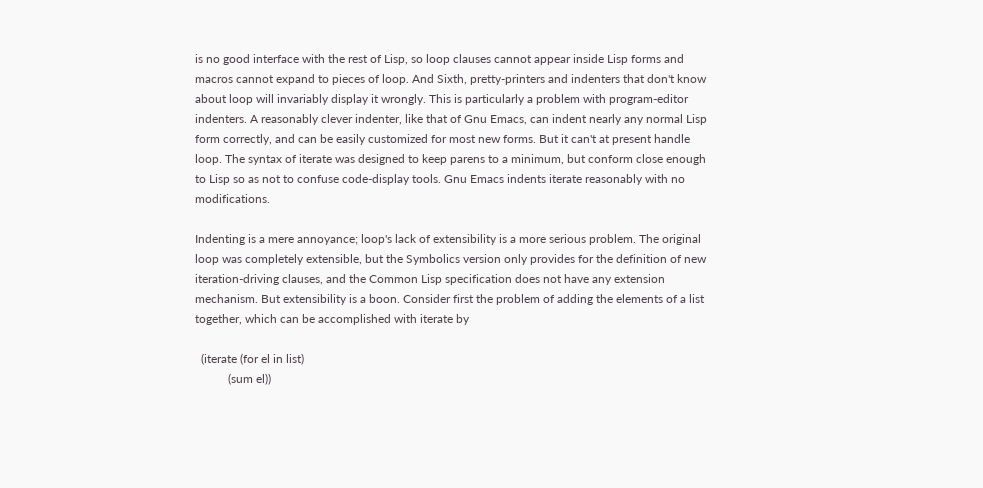is no good interface with the rest of Lisp, so loop clauses cannot appear inside Lisp forms and macros cannot expand to pieces of loop. And Sixth, pretty-printers and indenters that don't know about loop will invariably display it wrongly. This is particularly a problem with program-editor indenters. A reasonably clever indenter, like that of Gnu Emacs, can indent nearly any normal Lisp form correctly, and can be easily customized for most new forms. But it can't at present handle loop. The syntax of iterate was designed to keep parens to a minimum, but conform close enough to Lisp so as not to confuse code-display tools. Gnu Emacs indents iterate reasonably with no modifications.

Indenting is a mere annoyance; loop's lack of extensibility is a more serious problem. The original loop was completely extensible, but the Symbolics version only provides for the definition of new iteration-driving clauses, and the Common Lisp specification does not have any extension mechanism. But extensibility is a boon. Consider first the problem of adding the elements of a list together, which can be accomplished with iterate by

  (iterate (for el in list)
           (sum el))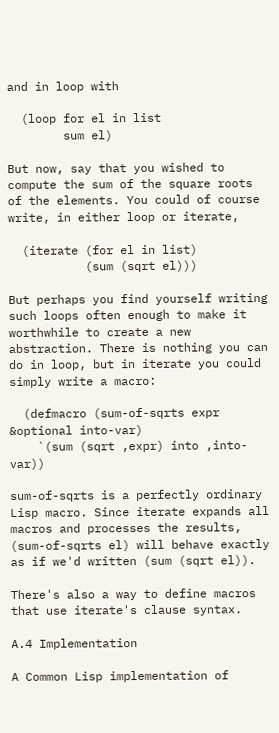and in loop with

  (loop for el in list
        sum el)

But now, say that you wished to compute the sum of the square roots of the elements. You could of course write, in either loop or iterate,

  (iterate (for el in list)
           (sum (sqrt el)))

But perhaps you find yourself writing such loops often enough to make it worthwhile to create a new abstraction. There is nothing you can do in loop, but in iterate you could simply write a macro:

  (defmacro (sum-of-sqrts expr &optional into-var)
    `(sum (sqrt ,expr) into ,into-var))

sum-of-sqrts is a perfectly ordinary Lisp macro. Since iterate expands all macros and processes the results, (sum-of-sqrts el) will behave exactly as if we'd written (sum (sqrt el)).

There's also a way to define macros that use iterate's clause syntax.

A.4 Implementation

A Common Lisp implementation of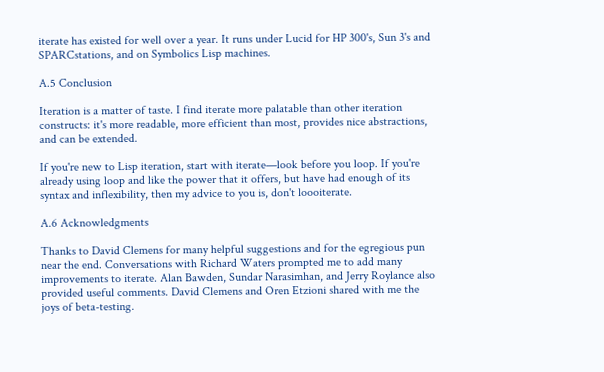iterate has existed for well over a year. It runs under Lucid for HP 300's, Sun 3's and SPARCstations, and on Symbolics Lisp machines.

A.5 Conclusion

Iteration is a matter of taste. I find iterate more palatable than other iteration constructs: it's more readable, more efficient than most, provides nice abstractions, and can be extended.

If you're new to Lisp iteration, start with iterate—look before you loop. If you're already using loop and like the power that it offers, but have had enough of its syntax and inflexibility, then my advice to you is, don't loooiterate.

A.6 Acknowledgments

Thanks to David Clemens for many helpful suggestions and for the egregious pun near the end. Conversations with Richard Waters prompted me to add many improvements to iterate. Alan Bawden, Sundar Narasimhan, and Jerry Roylance also provided useful comments. David Clemens and Oren Etzioni shared with me the joys of beta-testing.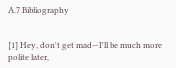A.7 Bibliography


[1] Hey, don't get mad—I'll be much more polite later,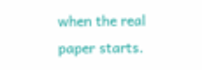when the real paper starts.